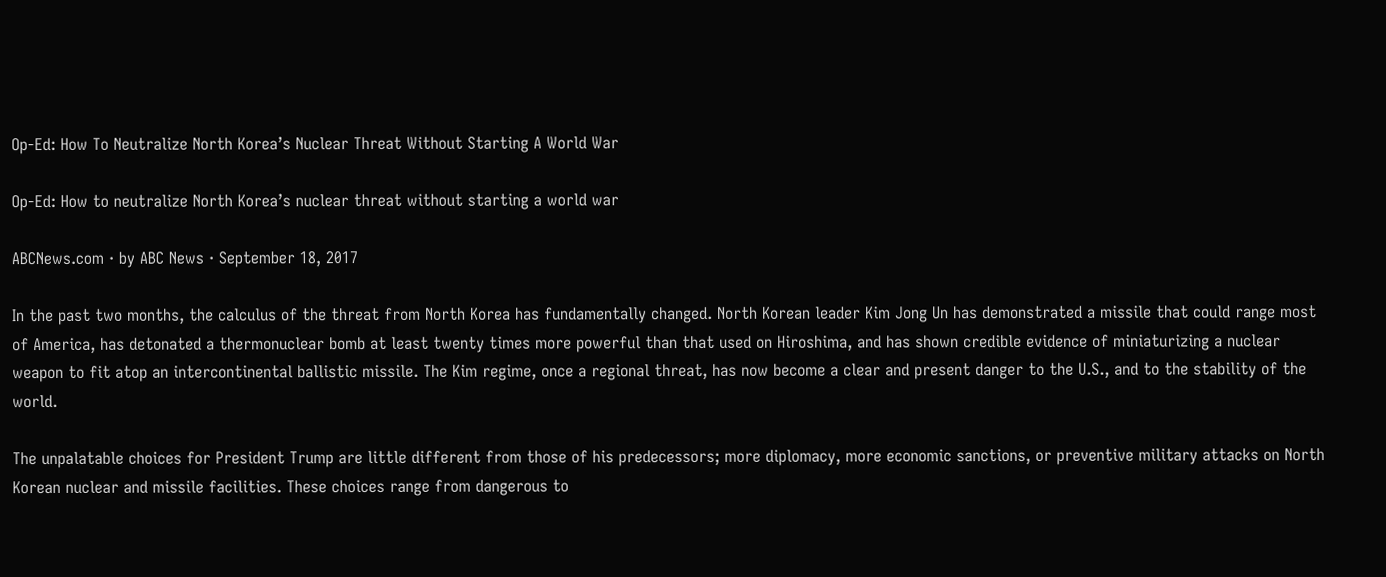Op-Ed: How To Neutralize North Korea’s Nuclear Threat Without Starting A World War

Op-Ed: How to neutralize North Korea’s nuclear threat without starting a world war

ABCNews.com · by ABC News · September 18, 2017

In the past two months, the calculus of the threat from North Korea has fundamentally changed. North Korean leader Kim Jong Un has demonstrated a missile that could range most of America, has detonated a thermonuclear bomb at least twenty times more powerful than that used on Hiroshima, and has shown credible evidence of miniaturizing a nuclear weapon to fit atop an intercontinental ballistic missile. The Kim regime, once a regional threat, has now become a clear and present danger to the U.S., and to the stability of the world.

The unpalatable choices for President Trump are little different from those of his predecessors; more diplomacy, more economic sanctions, or preventive military attacks on North Korean nuclear and missile facilities. These choices range from dangerous to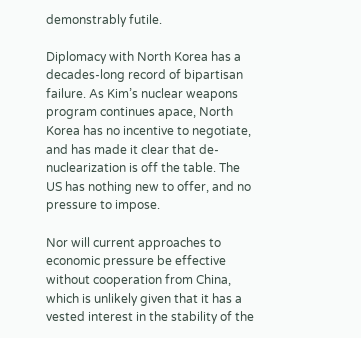demonstrably futile.

Diplomacy with North Korea has a decades-long record of bipartisan failure. As Kim’s nuclear weapons program continues apace, North Korea has no incentive to negotiate, and has made it clear that de-nuclearization is off the table. The US has nothing new to offer, and no pressure to impose.

Nor will current approaches to economic pressure be effective without cooperation from China, which is unlikely given that it has a vested interest in the stability of the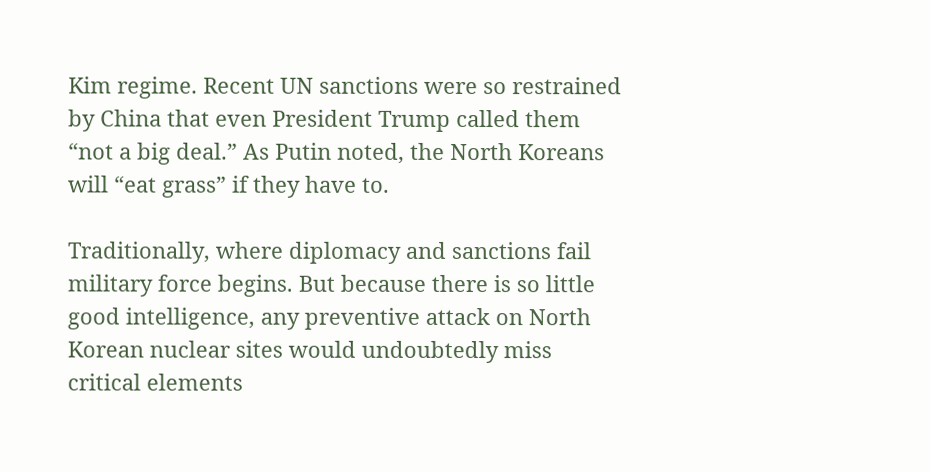Kim regime. Recent UN sanctions were so restrained by China that even President Trump called them “not a big deal.” As Putin noted, the North Koreans will “eat grass” if they have to.

Traditionally, where diplomacy and sanctions fail military force begins. But because there is so little good intelligence, any preventive attack on North Korean nuclear sites would undoubtedly miss critical elements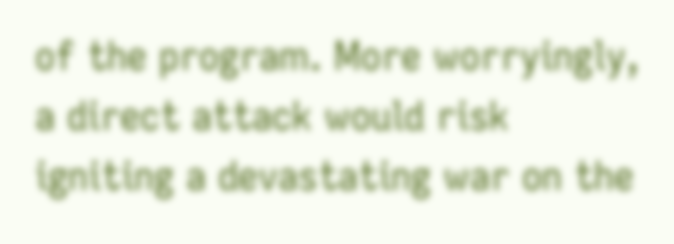of the program. More worryingly, a direct attack would risk igniting a devastating war on the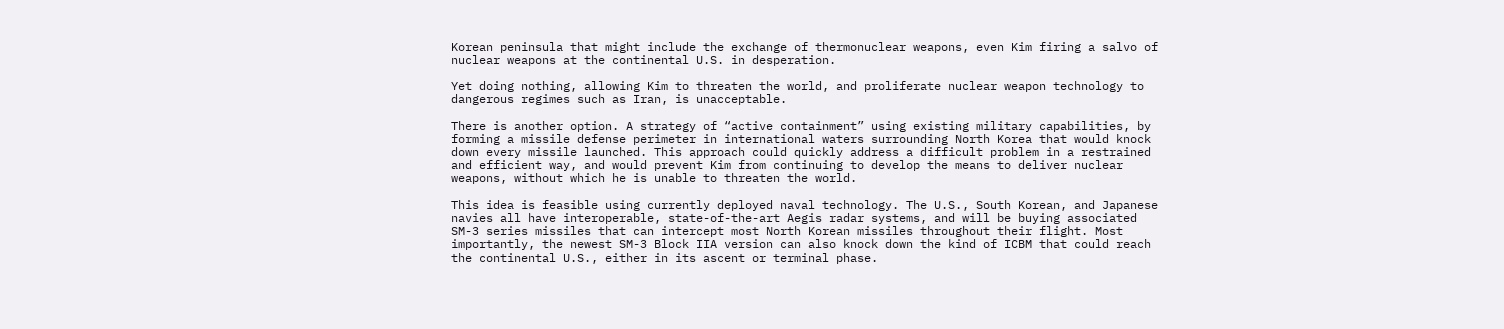Korean peninsula that might include the exchange of thermonuclear weapons, even Kim firing a salvo of nuclear weapons at the continental U.S. in desperation.

Yet doing nothing, allowing Kim to threaten the world, and proliferate nuclear weapon technology to dangerous regimes such as Iran, is unacceptable.

There is another option. A strategy of “active containment” using existing military capabilities, by forming a missile defense perimeter in international waters surrounding North Korea that would knock down every missile launched. This approach could quickly address a difficult problem in a restrained and efficient way, and would prevent Kim from continuing to develop the means to deliver nuclear weapons, without which he is unable to threaten the world.

This idea is feasible using currently deployed naval technology. The U.S., South Korean, and Japanese navies all have interoperable, state-of-the-art Aegis radar systems, and will be buying associated SM-3 series missiles that can intercept most North Korean missiles throughout their flight. Most importantly, the newest SM-3 Block IIA version can also knock down the kind of ICBM that could reach the continental U.S., either in its ascent or terminal phase.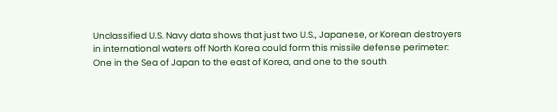Unclassified U.S. Navy data shows that just two U.S., Japanese, or Korean destroyers in international waters off North Korea could form this missile defense perimeter: One in the Sea of Japan to the east of Korea, and one to the south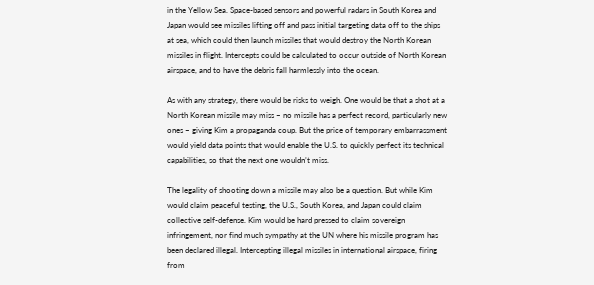in the Yellow Sea. Space-based sensors and powerful radars in South Korea and Japan would see missiles lifting off and pass initial targeting data off to the ships at sea, which could then launch missiles that would destroy the North Korean missiles in flight. Intercepts could be calculated to occur outside of North Korean airspace, and to have the debris fall harmlessly into the ocean.

As with any strategy, there would be risks to weigh. One would be that a shot at a North Korean missile may miss – no missile has a perfect record, particularly new ones – giving Kim a propaganda coup. But the price of temporary embarrassment would yield data points that would enable the U.S. to quickly perfect its technical capabilities, so that the next one wouldn’t miss.

The legality of shooting down a missile may also be a question. But while Kim would claim peaceful testing, the U.S., South Korea, and Japan could claim collective self-defense. Kim would be hard pressed to claim sovereign infringement, nor find much sympathy at the UN where his missile program has been declared illegal. Intercepting illegal missiles in international airspace, firing from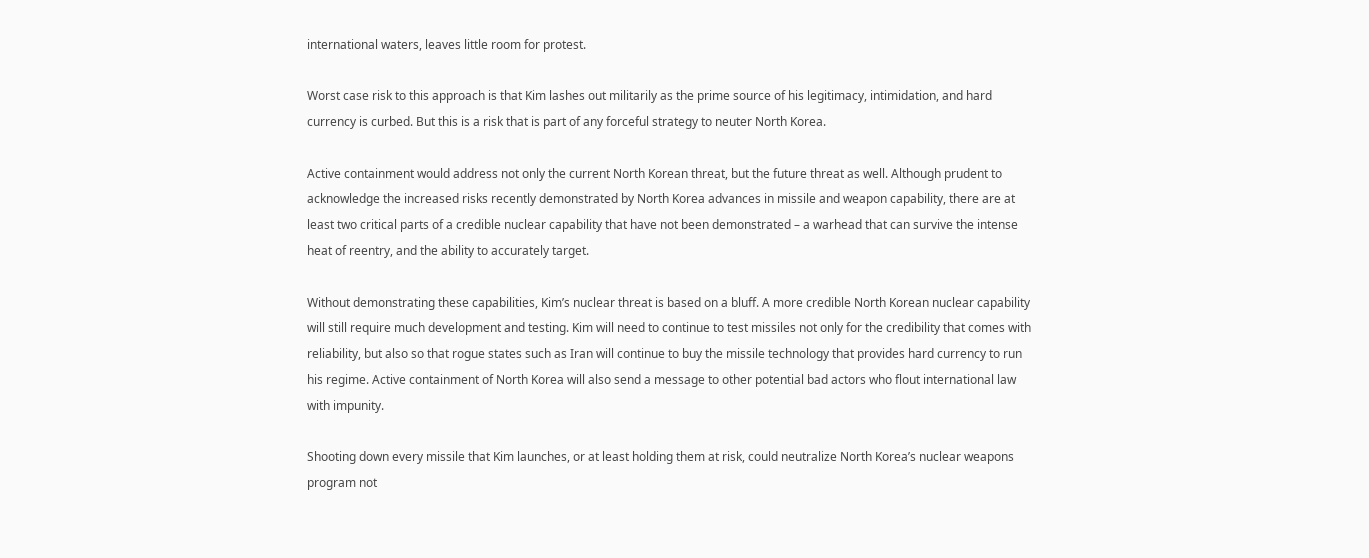international waters, leaves little room for protest.

Worst case risk to this approach is that Kim lashes out militarily as the prime source of his legitimacy, intimidation, and hard currency is curbed. But this is a risk that is part of any forceful strategy to neuter North Korea.

Active containment would address not only the current North Korean threat, but the future threat as well. Although prudent to acknowledge the increased risks recently demonstrated by North Korea advances in missile and weapon capability, there are at least two critical parts of a credible nuclear capability that have not been demonstrated – a warhead that can survive the intense heat of reentry, and the ability to accurately target.

Without demonstrating these capabilities, Kim’s nuclear threat is based on a bluff. A more credible North Korean nuclear capability will still require much development and testing. Kim will need to continue to test missiles not only for the credibility that comes with reliability, but also so that rogue states such as Iran will continue to buy the missile technology that provides hard currency to run his regime. Active containment of North Korea will also send a message to other potential bad actors who flout international law with impunity.

Shooting down every missile that Kim launches, or at least holding them at risk, could neutralize North Korea’s nuclear weapons program not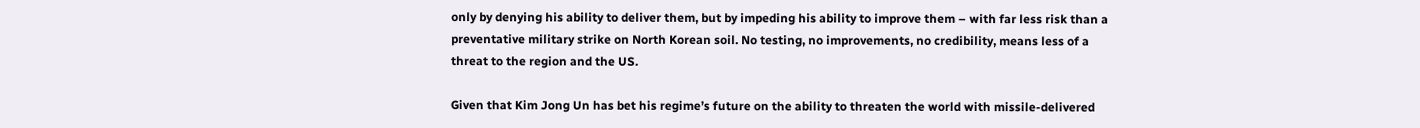only by denying his ability to deliver them, but by impeding his ability to improve them – with far less risk than a preventative military strike on North Korean soil. No testing, no improvements, no credibility, means less of a threat to the region and the US.

Given that Kim Jong Un has bet his regime’s future on the ability to threaten the world with missile-delivered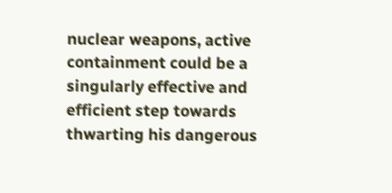nuclear weapons, active containment could be a singularly effective and efficient step towards thwarting his dangerous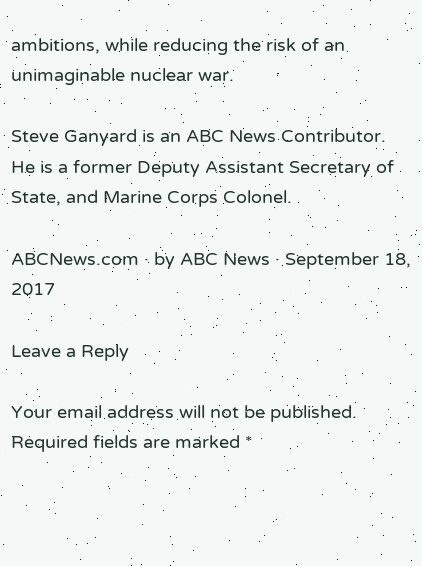ambitions, while reducing the risk of an unimaginable nuclear war.

Steve Ganyard is an ABC News Contributor. He is a former Deputy Assistant Secretary of State, and Marine Corps Colonel.

ABCNews.com · by ABC News · September 18, 2017

Leave a Reply

Your email address will not be published. Required fields are marked *